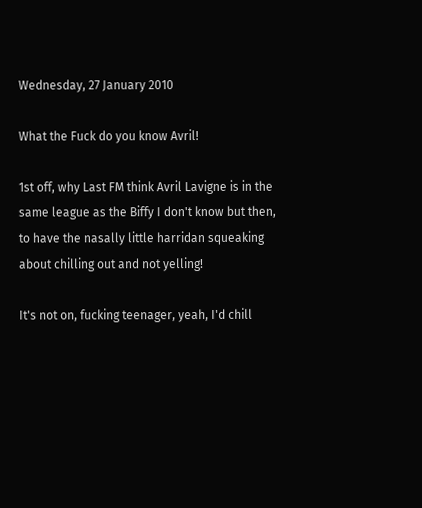Wednesday, 27 January 2010

What the Fuck do you know Avril!

1st off, why Last FM think Avril Lavigne is in the same league as the Biffy I don't know but then, to have the nasally little harridan squeaking about chilling out and not yelling!

It's not on, fucking teenager, yeah, I'd chill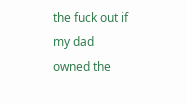the fuck out if my dad owned the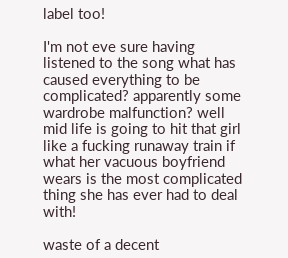label too!

I'm not eve sure having listened to the song what has caused everything to be complicated? apparently some wardrobe malfunction? well mid life is going to hit that girl like a fucking runaway train if what her vacuous boyfriend wears is the most complicated thing she has ever had to deal with!

waste of a decent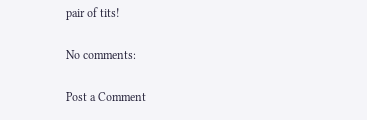pair of tits!

No comments:

Post a Comment